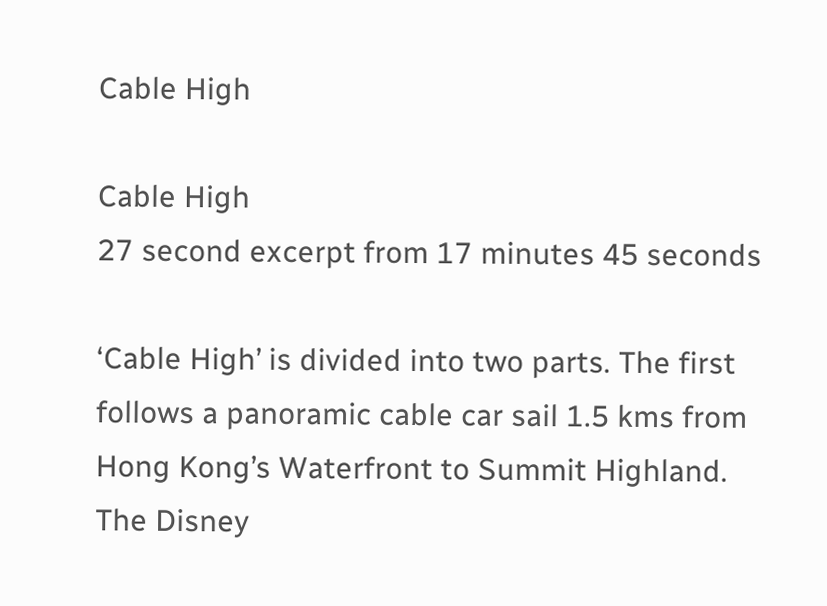Cable High

Cable High
27 second excerpt from 17 minutes 45 seconds

‘Cable High’ is divided into two parts. The first follows a panoramic cable car sail 1.5 kms from Hong Kong’s Waterfront to Summit Highland. The Disney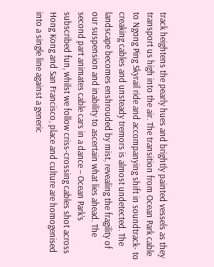track heightens the pearly hues and brightly painted vessels as they transport us high into the air. The transition from Ocean Park cable to Ngong Ping Skyrail ride and accompanying shift in soundtrack- to creaking cables and unsteady tremors is almost undetected. The landscape becomes enshrouded by mist, revealing the fragility of our suspension and inability to ascertain what lies ahead. The second part animates cable cars in a dance – Ocean Park’s subscribed fun, whilst we follow criss-crossing cables shot across Hong Kong and San Francisco, place and culture are homogenised into a single line against a generic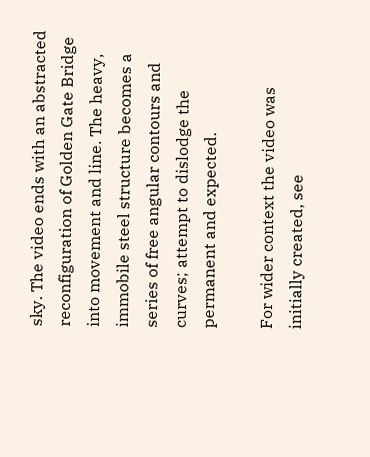sky. The video ends with an abstracted reconfiguration of Golden Gate Bridge into movement and line. The heavy, immobile steel structure becomes a series of free angular contours and curves; attempt to dislodge the permanent and expected.

For wider context the video was initially created, see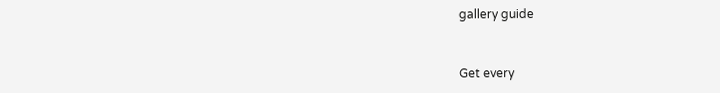gallery guide


Get every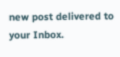new post delivered to your Inbox.